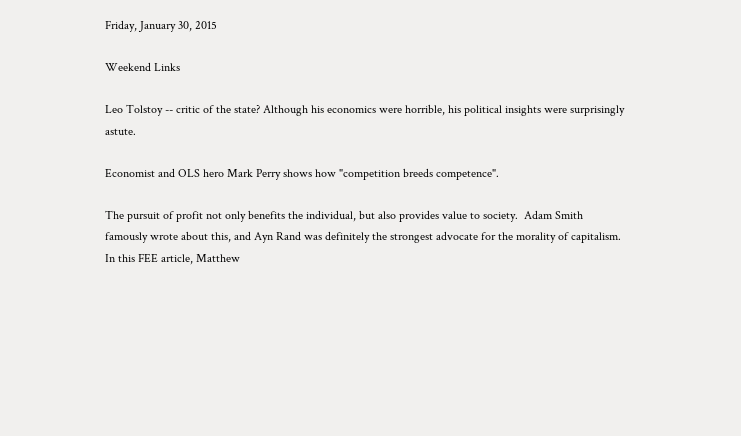Friday, January 30, 2015

Weekend Links

Leo Tolstoy -- critic of the state? Although his economics were horrible, his political insights were surprisingly astute.

Economist and OLS hero Mark Perry shows how "competition breeds competence".

The pursuit of profit not only benefits the individual, but also provides value to society.  Adam Smith famously wrote about this, and Ayn Rand was definitely the strongest advocate for the morality of capitalism.  In this FEE article, Matthew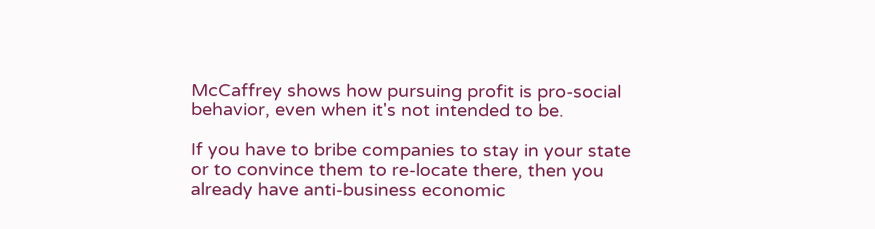McCaffrey shows how pursuing profit is pro-social behavior, even when it's not intended to be.

If you have to bribe companies to stay in your state or to convince them to re-locate there, then you already have anti-business economic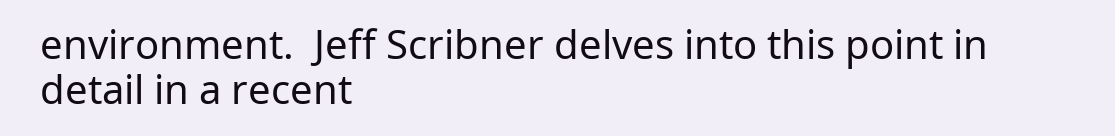environment.  Jeff Scribner delves into this point in detail in a recent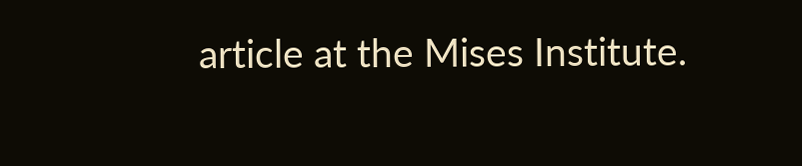article at the Mises Institute.